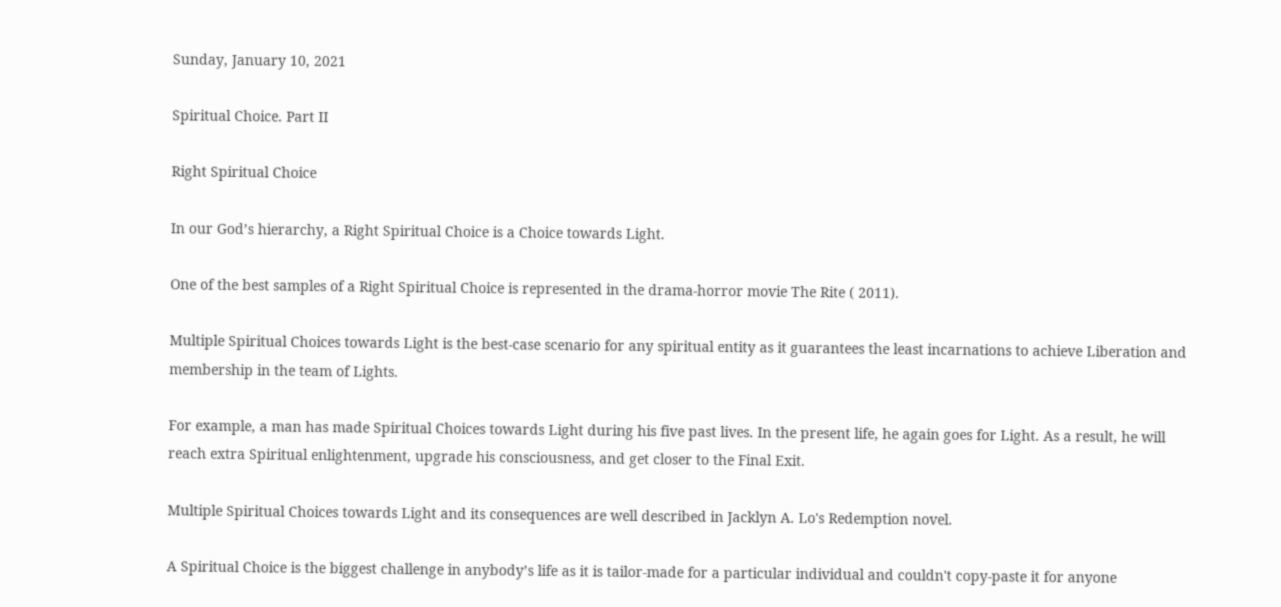Sunday, January 10, 2021

Spiritual Choice. Part II

Right Spiritual Choice

In our God’s hierarchy, a Right Spiritual Choice is a Choice towards Light.

One of the best samples of a Right Spiritual Choice is represented in the drama-horror movie The Rite ( 2011).

Multiple Spiritual Choices towards Light is the best-case scenario for any spiritual entity as it guarantees the least incarnations to achieve Liberation and membership in the team of Lights.

For example, a man has made Spiritual Choices towards Light during his five past lives. In the present life, he again goes for Light. As a result, he will reach extra Spiritual enlightenment, upgrade his consciousness, and get closer to the Final Exit.

Multiple Spiritual Choices towards Light and its consequences are well described in Jacklyn A. Lo's Redemption novel.

A Spiritual Choice is the biggest challenge in anybody’s life as it is tailor-made for a particular individual and couldn't copy-paste it for anyone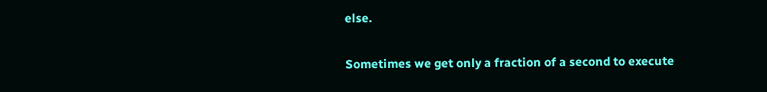else.

Sometimes we get only a fraction of a second to execute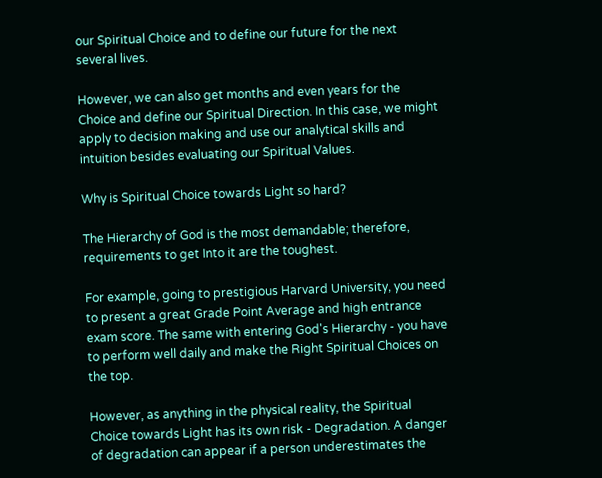our Spiritual Choice and to define our future for the next several lives.

However, we can also get months and even years for the Choice and define our Spiritual Direction. In this case, we might apply to decision making and use our analytical skills and intuition besides evaluating our Spiritual Values.

Why is Spiritual Choice towards Light so hard?

The Hierarchy of God is the most demandable; therefore, requirements to get Into it are the toughest.

For example, going to prestigious Harvard University, you need to present a great Grade Point Average and high entrance exam score. The same with entering God's Hierarchy - you have to perform well daily and make the Right Spiritual Choices on the top.

However, as anything in the physical reality, the Spiritual Choice towards Light has its own risk - Degradation. A danger of degradation can appear if a person underestimates the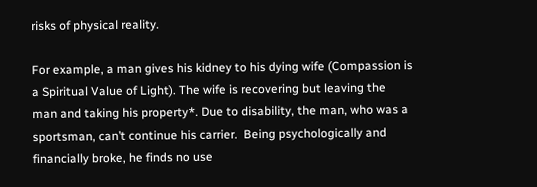risks of physical reality.

For example, a man gives his kidney to his dying wife (Compassion is a Spiritual Value of Light). The wife is recovering but leaving the man and taking his property*. Due to disability, the man, who was a sportsman, can’t continue his carrier.  Being psychologically and financially broke, he finds no use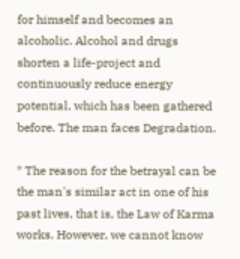for himself and becomes an alcoholic. Alcohol and drugs shorten a life-project and continuously reduce energy potential, which has been gathered before. The man faces Degradation.

* The reason for the betrayal can be the man's similar act in one of his past lives, that is, the Law of Karma works. However, we cannot know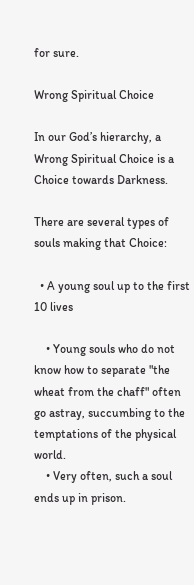for sure.

Wrong Spiritual Choice

In our God’s hierarchy, a Wrong Spiritual Choice is a Choice towards Darkness.

There are several types of souls making that Choice:

  • A young soul up to the first 10 lives

    • Young souls who do not know how to separate "the wheat from the chaff" often go astray, succumbing to the temptations of the physical world.
    • Very often, such a soul ends up in prison.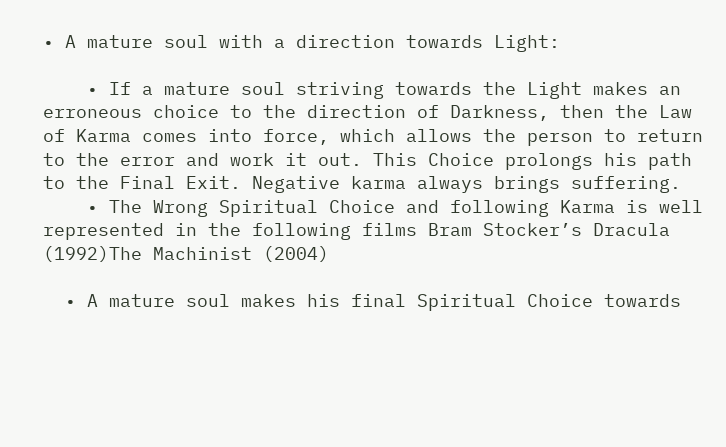• A mature soul with a direction towards Light:

    • If a mature soul striving towards the Light makes an erroneous choice to the direction of Darkness, then the Law of Karma comes into force, which allows the person to return to the error and work it out. This Choice prolongs his path to the Final Exit. Negative karma always brings suffering.
    • The Wrong Spiritual Choice and following Karma is well represented in the following films Bram Stocker’s Dracula (1992)The Machinist (2004)

  • A mature soul makes his final Spiritual Choice towards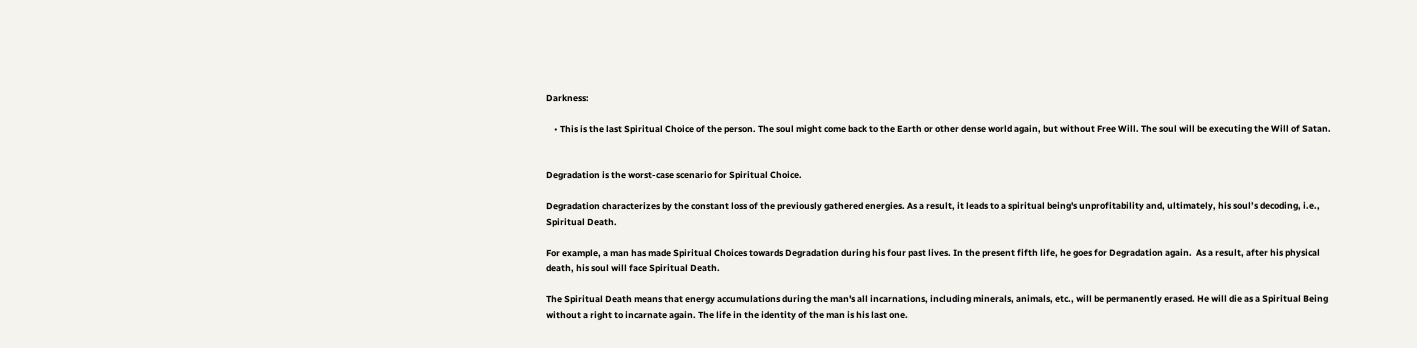Darkness:

    • This is the last Spiritual Choice of the person. The soul might come back to the Earth or other dense world again, but without Free Will. The soul will be executing the Will of Satan.


Degradation is the worst-case scenario for Spiritual Choice.

Degradation characterizes by the constant loss of the previously gathered energies. As a result, it leads to a spiritual being's unprofitability and, ultimately, his soul’s decoding, i.e., Spiritual Death.

For example, a man has made Spiritual Choices towards Degradation during his four past lives. In the present fifth life, he goes for Degradation again.  As a result, after his physical death, his soul will face Spiritual Death.

The Spiritual Death means that energy accumulations during the man's all incarnations, including minerals, animals, etc., will be permanently erased. He will die as a Spiritual Being without a right to incarnate again. The life in the identity of the man is his last one.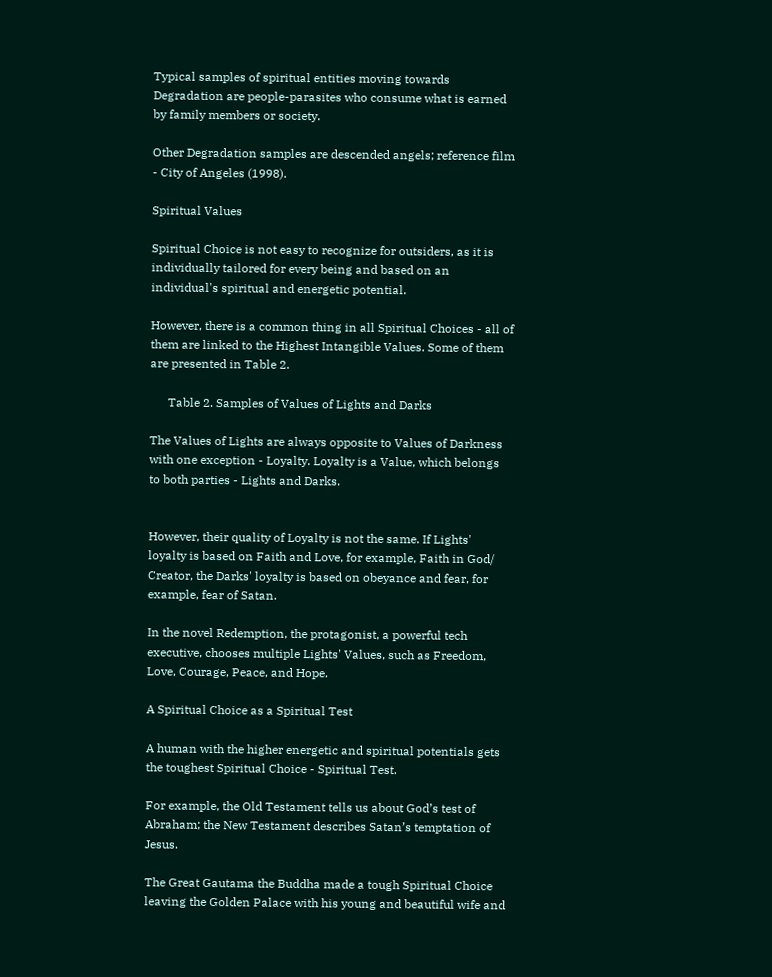Typical samples of spiritual entities moving towards Degradation are people-parasites who consume what is earned by family members or society.

Other Degradation samples are descended angels; reference film - City of Angeles (1998).

Spiritual Values

Spiritual Choice is not easy to recognize for outsiders, as it is individually tailored for every being and based on an individual's spiritual and energetic potential.

However, there is a common thing in all Spiritual Choices - all of them are linked to the Highest Intangible Values. Some of them are presented in Table 2.

      Table 2. Samples of Values of Lights and Darks

The Values of Lights are always opposite to Values of Darkness with one exception - Loyalty. Loyalty is a Value, which belongs to both parties - Lights and Darks.


However, their quality of Loyalty is not the same. If Lights' loyalty is based on Faith and Love, for example, Faith in God/ Creator, the Darks' loyalty is based on obeyance and fear, for example, fear of Satan.

In the novel Redemption, the protagonist, a powerful tech executive, chooses multiple Lights' Values, such as Freedom, Love, Courage, Peace, and Hope.

A Spiritual Choice as a Spiritual Test

A human with the higher energetic and spiritual potentials gets the toughest Spiritual Choice - Spiritual Test.

For example, the Old Testament tells us about God’s test of Abraham; the New Testament describes Satan’s temptation of Jesus.

The Great Gautama the Buddha made a tough Spiritual Choice leaving the Golden Palace with his young and beautiful wife and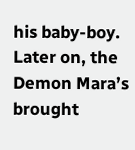his baby-boy. Later on, the Demon Mara’s brought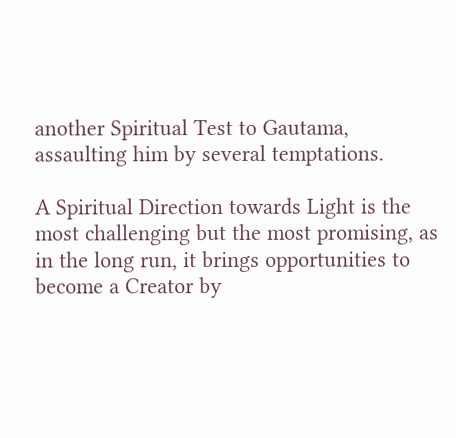another Spiritual Test to Gautama, assaulting him by several temptations.

A Spiritual Direction towards Light is the most challenging but the most promising, as in the long run, it brings opportunities to become a Creator by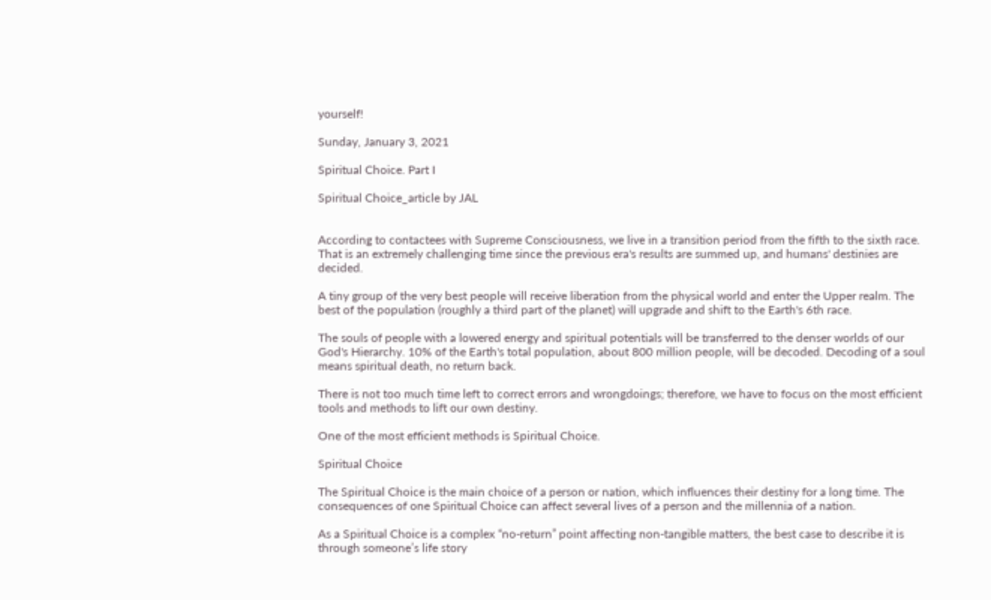yourself!

Sunday, January 3, 2021

Spiritual Choice. Part I

Spiritual Choice_article by JAL


According to contactees with Supreme Consciousness, we live in a transition period from the fifth to the sixth race. That is an extremely challenging time since the previous era's results are summed up, and humans' destinies are decided.

A tiny group of the very best people will receive liberation from the physical world and enter the Upper realm. The best of the population (roughly a third part of the planet) will upgrade and shift to the Earth's 6th race.

The souls of people with a lowered energy and spiritual potentials will be transferred to the denser worlds of our God's Hierarchy. 10% of the Earth's total population, about 800 million people, will be decoded. Decoding of a soul means spiritual death, no return back.

There is not too much time left to correct errors and wrongdoings; therefore, we have to focus on the most efficient tools and methods to lift our own destiny.

One of the most efficient methods is Spiritual Choice.

Spiritual Choice

The Spiritual Choice is the main choice of a person or nation, which influences their destiny for a long time. The consequences of one Spiritual Choice can affect several lives of a person and the millennia of a nation.

As a Spiritual Choice is a complex “no-return” point affecting non-tangible matters, the best case to describe it is through someone’s life story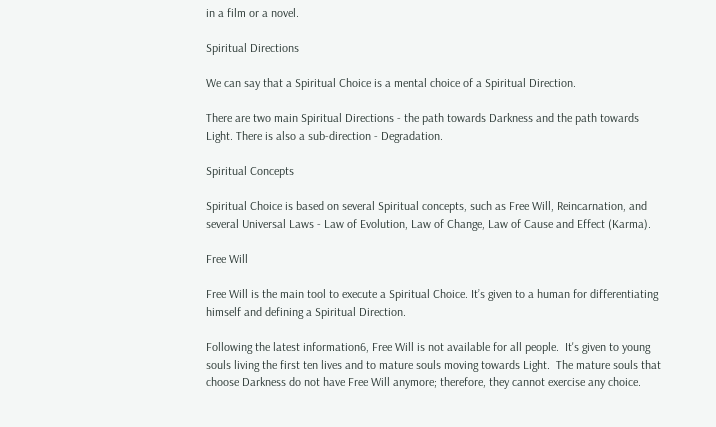in a film or a novel.

Spiritual Directions

We can say that a Spiritual Choice is a mental choice of a Spiritual Direction.

There are two main Spiritual Directions - the path towards Darkness and the path towards Light. There is also a sub-direction - Degradation.

Spiritual Concepts

Spiritual Choice is based on several Spiritual concepts, such as Free Will, Reincarnation, and several Universal Laws - Law of Evolution, Law of Change, Law of Cause and Effect (Karma).

Free Will

Free Will is the main tool to execute a Spiritual Choice. It’s given to a human for differentiating himself and defining a Spiritual Direction.

Following the latest information6, Free Will is not available for all people.  It's given to young souls living the first ten lives and to mature souls moving towards Light.  The mature souls that choose Darkness do not have Free Will anymore; therefore, they cannot exercise any choice.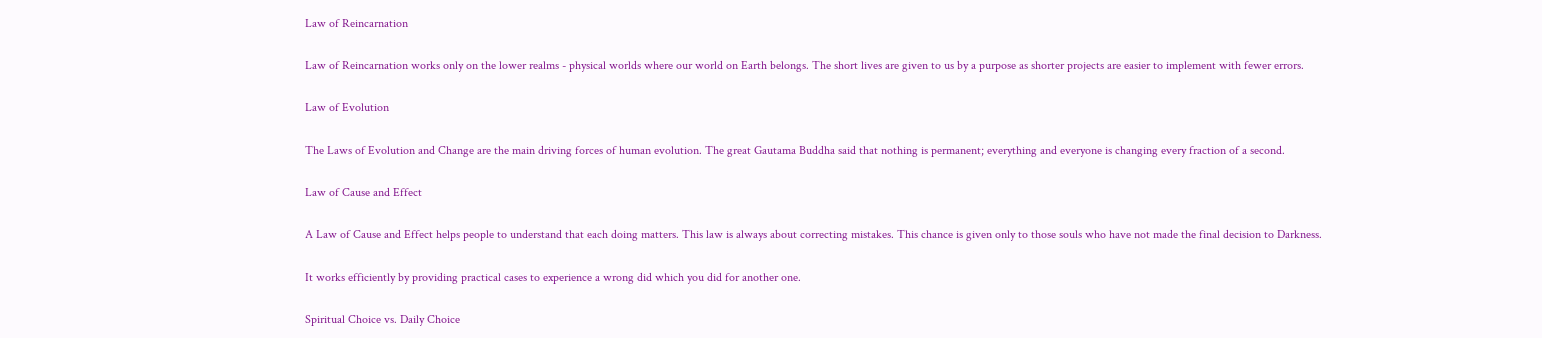Law of Reincarnation

Law of Reincarnation works only on the lower realms - physical worlds where our world on Earth belongs. The short lives are given to us by a purpose as shorter projects are easier to implement with fewer errors.

Law of Evolution

The Laws of Evolution and Change are the main driving forces of human evolution. The great Gautama Buddha said that nothing is permanent; everything and everyone is changing every fraction of a second.

Law of Cause and Effect

A Law of Cause and Effect helps people to understand that each doing matters. This law is always about correcting mistakes. This chance is given only to those souls who have not made the final decision to Darkness.

It works efficiently by providing practical cases to experience a wrong did which you did for another one.

Spiritual Choice vs. Daily Choice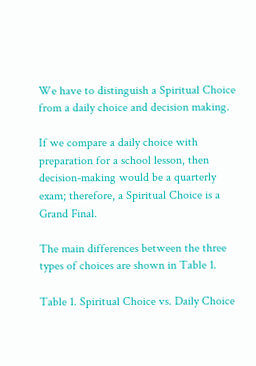We have to distinguish a Spiritual Choice from a daily choice and decision making.

If we compare a daily choice with preparation for a school lesson, then decision-making would be a quarterly exam; therefore, a Spiritual Choice is a Grand Final.

The main differences between the three types of choices are shown in Table 1.

Table 1. Spiritual Choice vs. Daily Choice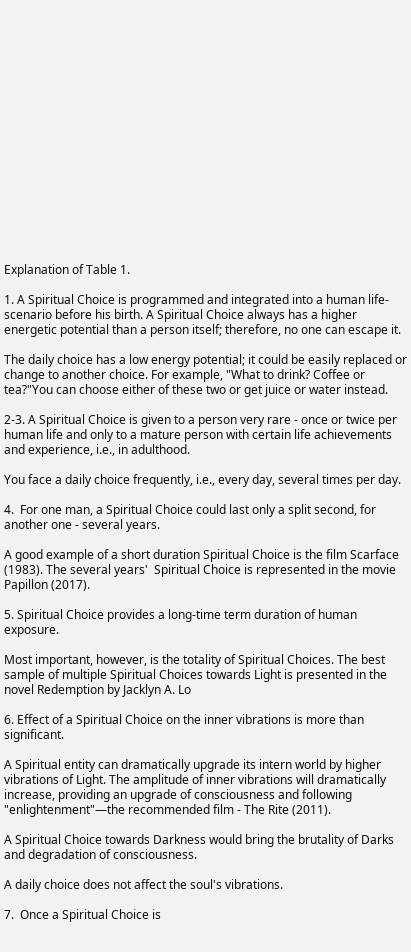Explanation of Table 1.

1. A Spiritual Choice is programmed and integrated into a human life-scenario before his birth. A Spiritual Choice always has a higher energetic potential than a person itself; therefore, no one can escape it.

The daily choice has a low energy potential; it could be easily replaced or change to another choice. For example, "What to drink? Coffee or tea?"You can choose either of these two or get juice or water instead.

2-3. A Spiritual Choice is given to a person very rare - once or twice per human life and only to a mature person with certain life achievements and experience, i.e., in adulthood.

You face a daily choice frequently, i.e., every day, several times per day.

4.  For one man, a Spiritual Choice could last only a split second, for another one - several years.

A good example of a short duration Spiritual Choice is the film Scarface (1983). The several years'  Spiritual Choice is represented in the movie Papillon (2017).

5. Spiritual Choice provides a long-time term duration of human exposure.

Most important, however, is the totality of Spiritual Choices. The best sample of multiple Spiritual Choices towards Light is presented in the novel Redemption by Jacklyn A. Lo

6. Effect of a Spiritual Choice on the inner vibrations is more than significant.

A Spiritual entity can dramatically upgrade its intern world by higher vibrations of Light. The amplitude of inner vibrations will dramatically increase, providing an upgrade of consciousness and following "enlightenment"—the recommended film - The Rite (2011).

A Spiritual Choice towards Darkness would bring the brutality of Darks and degradation of consciousness.

A daily choice does not affect the soul's vibrations.

7.  Once a Spiritual Choice is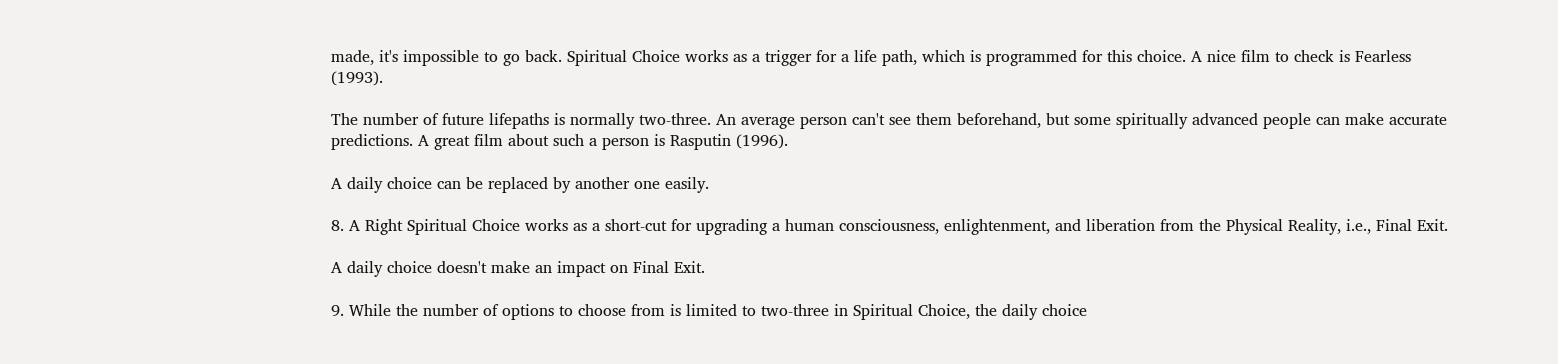made, it's impossible to go back. Spiritual Choice works as a trigger for a life path, which is programmed for this choice. A nice film to check is Fearless (1993).

The number of future lifepaths is normally two-three. An average person can't see them beforehand, but some spiritually advanced people can make accurate predictions. A great film about such a person is Rasputin (1996).

A daily choice can be replaced by another one easily.

8. A Right Spiritual Choice works as a short-cut for upgrading a human consciousness, enlightenment, and liberation from the Physical Reality, i.e., Final Exit.

A daily choice doesn't make an impact on Final Exit.

9. While the number of options to choose from is limited to two-three in Spiritual Choice, the daily choice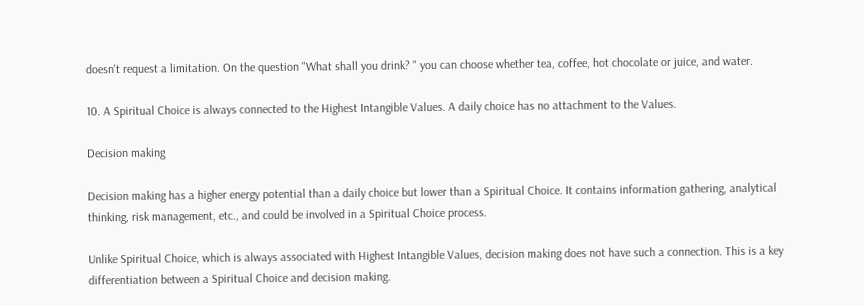doesn't request a limitation. On the question "What shall you drink? " you can choose whether tea, coffee, hot chocolate or juice, and water.

10. A Spiritual Choice is always connected to the Highest Intangible Values. A daily choice has no attachment to the Values.

Decision making

Decision making has a higher energy potential than a daily choice but lower than a Spiritual Choice. It contains information gathering, analytical thinking, risk management, etc., and could be involved in a Spiritual Choice process.

Unlike Spiritual Choice, which is always associated with Highest Intangible Values, decision making does not have such a connection. This is a key differentiation between a Spiritual Choice and decision making.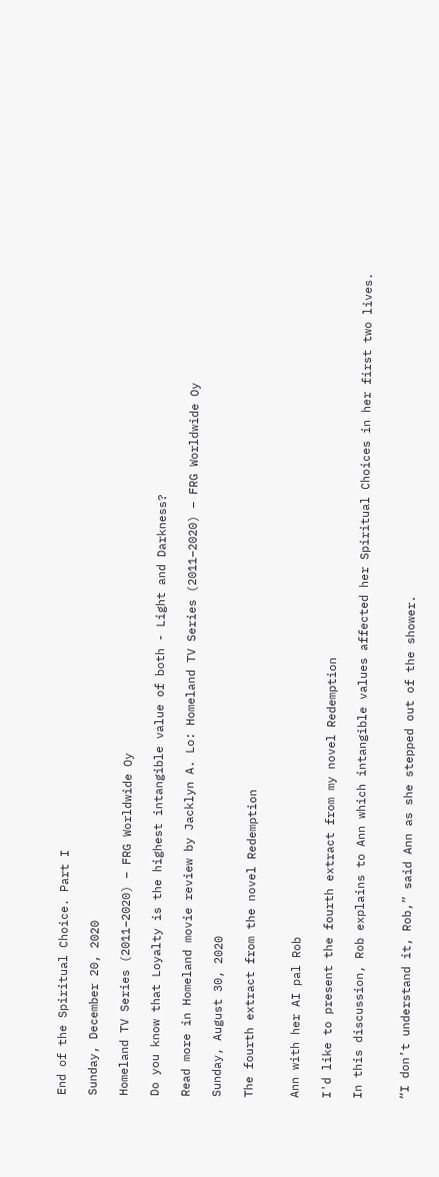End of the Spiritual Choice. Part I

Sunday, December 20, 2020

Homeland TV Series (2011–2020) – FRG Worldwide Oy

Do you know that Loyalty is the highest intangible value of both - Light and Darkness?

Read more in Homeland movie review by Jacklyn A. Lo: Homeland TV Series (2011–2020) – FRG Worldwide Oy

Sunday, August 30, 2020

The fourth extract from the novel Redemption


Ann with her AI pal Rob

I'd like to present the fourth extract from my novel Redemption

In this discussion, Rob explains to Ann which intangible values affected her Spiritual Choices in her first two lives.


“I don’t understand it, Rob,” said Ann as she stepped out of the shower.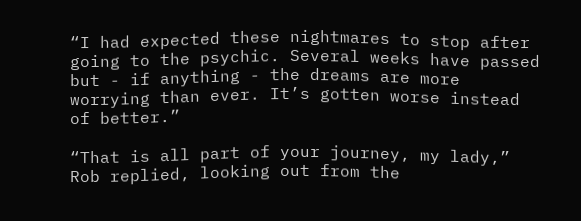“I had expected these nightmares to stop after going to the psychic. Several weeks have passed but - if anything - the dreams are more worrying than ever. It’s gotten worse instead of better.”

“That is all part of your journey, my lady,” Rob replied, looking out from the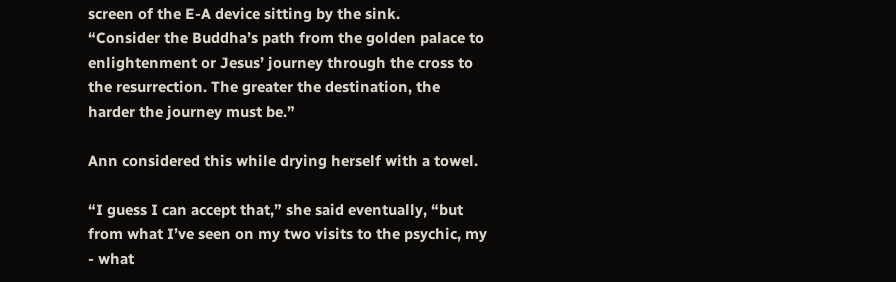screen of the E-A device sitting by the sink.
“Consider the Buddha’s path from the golden palace to enlightenment or Jesus’ journey through the cross to the resurrection. The greater the destination, the harder the journey must be.”

Ann considered this while drying herself with a towel.

“I guess I can accept that,” she said eventually, “but from what I’ve seen on my two visits to the psychic, my - what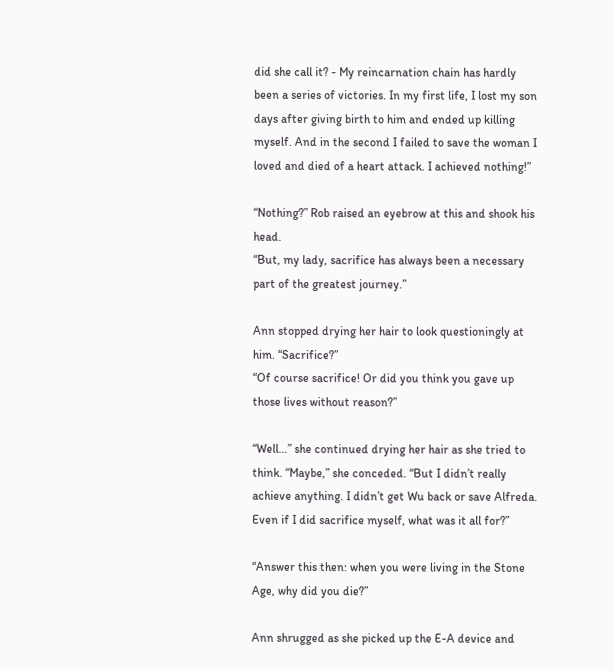did she call it? - My reincarnation chain has hardly been a series of victories. In my first life, I lost my son days after giving birth to him and ended up killing myself. And in the second I failed to save the woman I loved and died of a heart attack. I achieved nothing!”

“Nothing?” Rob raised an eyebrow at this and shook his head.
“But, my lady, sacrifice has always been a necessary part of the greatest journey.”

Ann stopped drying her hair to look questioningly at him. “Sacrifice?”
“Of course sacrifice! Or did you think you gave up those lives without reason?”

“Well…” she continued drying her hair as she tried to think. “Maybe,” she conceded. “But I didn’t really achieve anything. I didn’t get Wu back or save Alfreda. Even if I did sacrifice myself, what was it all for?”

“Answer this then: when you were living in the Stone Age, why did you die?”

Ann shrugged as she picked up the E-A device and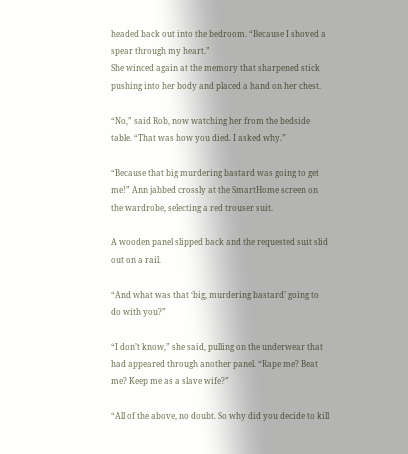headed back out into the bedroom. “Because I shoved a spear through my heart.”
She winced again at the memory that sharpened stick pushing into her body and placed a hand on her chest.

“No,” said Rob, now watching her from the bedside table. “That was how you died. I asked why.”

“Because that big murdering bastard was going to get me!” Ann jabbed crossly at the SmartHome screen on the wardrobe, selecting a red trouser suit.

A wooden panel slipped back and the requested suit slid out on a rail.

“And what was that ‘big, murdering bastard’ going to do with you?”

“I don’t know,” she said, pulling on the underwear that had appeared through another panel. “Rape me? Beat me? Keep me as a slave wife?”

“All of the above, no doubt. So why did you decide to kill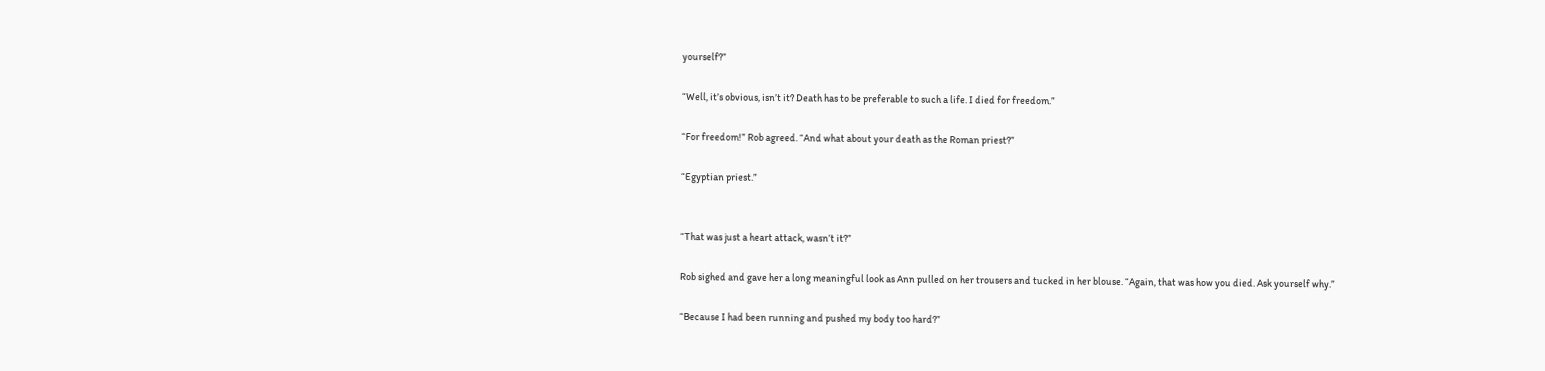yourself?”

“Well, it’s obvious, isn’t it? Death has to be preferable to such a life. I died for freedom.”

“For freedom!” Rob agreed. “And what about your death as the Roman priest?”

“Egyptian priest.”


“That was just a heart attack, wasn’t it?”

Rob sighed and gave her a long meaningful look as Ann pulled on her trousers and tucked in her blouse. “Again, that was how you died. Ask yourself why.”

“Because I had been running and pushed my body too hard?”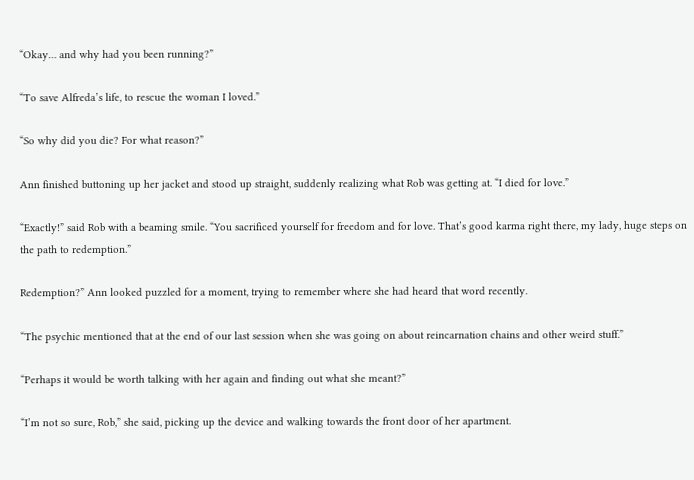“Okay… and why had you been running?”

“To save Alfreda’s life, to rescue the woman I loved.”

“So why did you die? For what reason?”

Ann finished buttoning up her jacket and stood up straight, suddenly realizing what Rob was getting at. “I died for love.”

“Exactly!” said Rob with a beaming smile. “You sacrificed yourself for freedom and for love. That’s good karma right there, my lady, huge steps on the path to redemption.”

Redemption?” Ann looked puzzled for a moment, trying to remember where she had heard that word recently.

“The psychic mentioned that at the end of our last session when she was going on about reincarnation chains and other weird stuff.”

“Perhaps it would be worth talking with her again and finding out what she meant?”

“I’m not so sure, Rob,” she said, picking up the device and walking towards the front door of her apartment.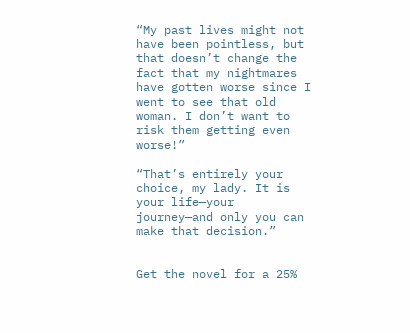“My past lives might not have been pointless, but that doesn’t change the fact that my nightmares have gotten worse since I went to see that old woman. I don’t want to risk them getting even worse!”

“That’s entirely your choice, my lady. It is your life—your journey—and only you can make that decision.”


Get the novel for a 25%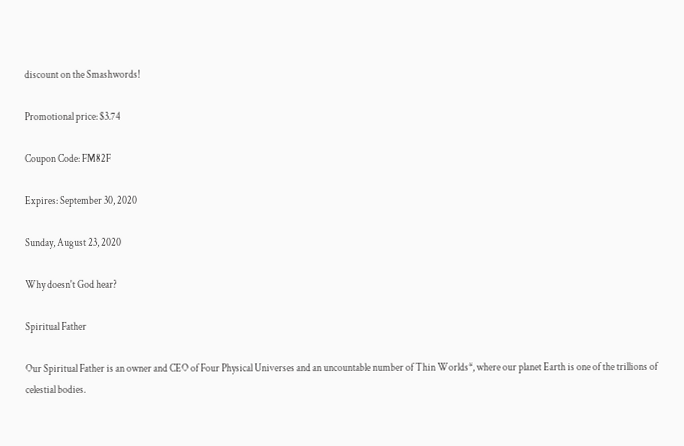discount on the Smashwords!

Promotional price: $3.74

Coupon Code: FM82F

Expires: September 30, 2020

Sunday, August 23, 2020

Why doesn't God hear?

Spiritual Father

Our Spiritual Father is an owner and CEO of Four Physical Universes and an uncountable number of Thin Worlds*, where our planet Earth is one of the trillions of celestial bodies.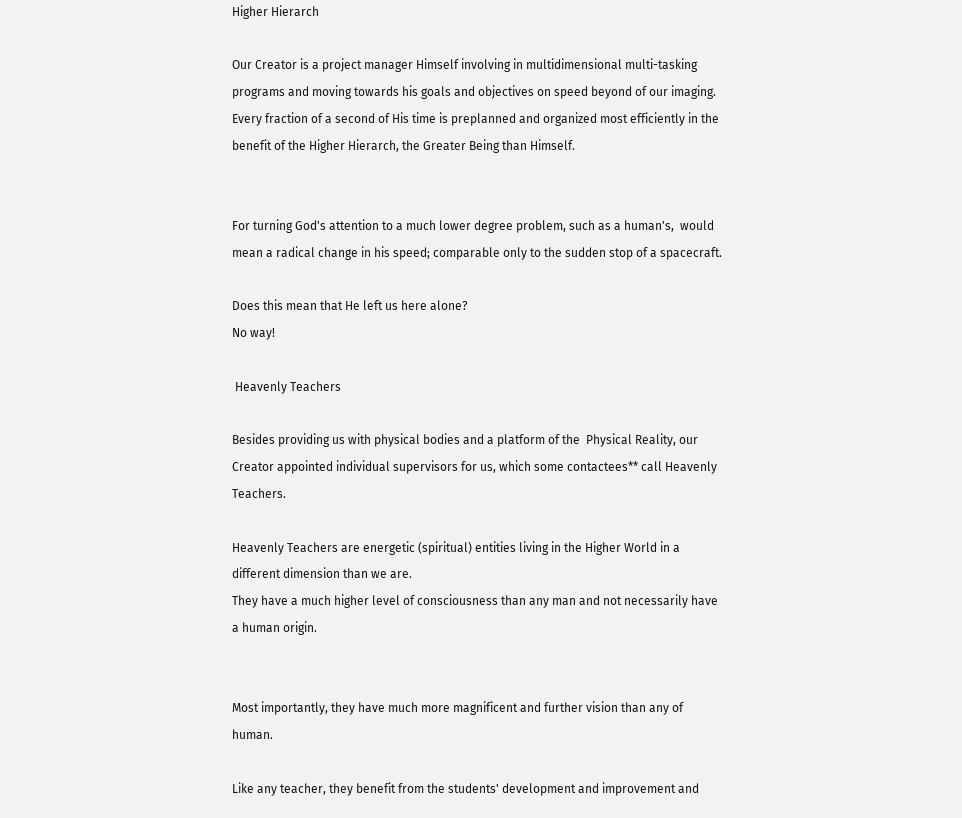Higher Hierarch

Our Creator is a project manager Himself involving in multidimensional multi-tasking programs and moving towards his goals and objectives on speed beyond of our imaging. Every fraction of a second of His time is preplanned and organized most efficiently in the benefit of the Higher Hierarch, the Greater Being than Himself.


For turning God's attention to a much lower degree problem, such as a human's,  would mean a radical change in his speed; comparable only to the sudden stop of a spacecraft.

Does this mean that He left us here alone?
No way!

 Heavenly Teachers

Besides providing us with physical bodies and a platform of the  Physical Reality, our Creator appointed individual supervisors for us, which some contactees** call Heavenly Teachers.

Heavenly Teachers are energetic (spiritual) entities living in the Higher World in a different dimension than we are.
They have a much higher level of consciousness than any man and not necessarily have a human origin.


Most importantly, they have much more magnificent and further vision than any of human.

Like any teacher, they benefit from the students' development and improvement and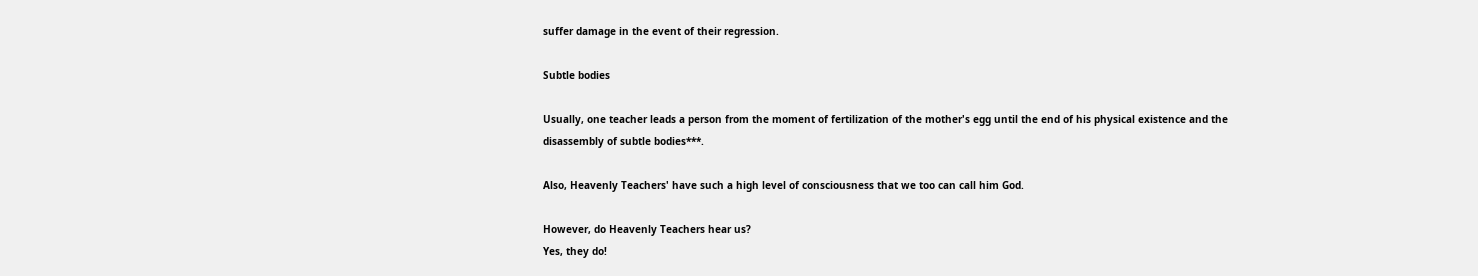suffer damage in the event of their regression.

Subtle bodies

Usually, one teacher leads a person from the moment of fertilization of the mother's egg until the end of his physical existence and the disassembly of subtle bodies***.

Also, Heavenly Teachers' have such a high level of consciousness that we too can call him God.

However, do Heavenly Teachers hear us?
Yes, they do!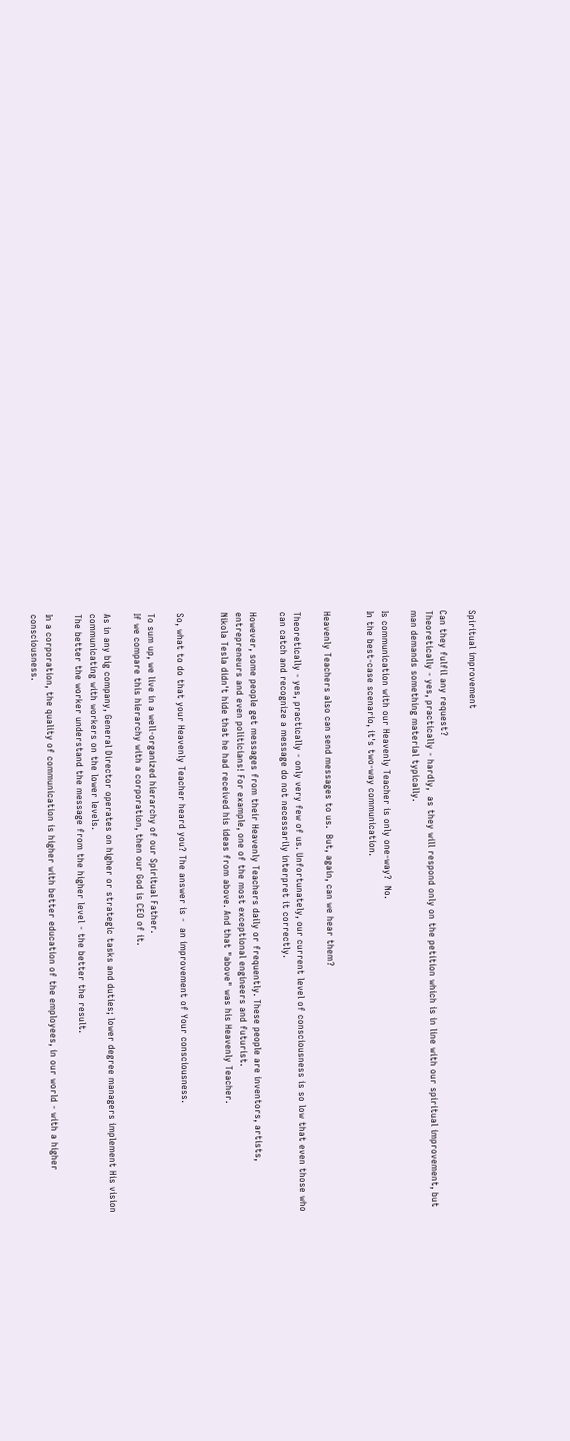Spiritual improvement

Can they fulfil any request?
Theoretically - yes, practically - hardly,  as they will respond only on the petition which is in line with our spiritual improvement, but man demands something material typically.

Is communication with our Heavenly Teacher is only one-way?  No.
In the best-case scenario, it's two-way communication.


Heavenly Teachers also can send messages to us.  But, again, can we hear them?

Theoretically - yes, practically - only very few of us. Unfortunately, our current level of consciousness is so low that even those who can catch and recognize a message do not necessarily interpret it correctly.

However, some people get messages from their Heavenly Teachers daily or frequently. These people are inventors, artists, entrepreneurs and even politicians! For example, one of the most exceptional engineers and futurist.
Nikola Tesla didn't hide that he had received his ideas from above. And that "above" was his Heavenly Teacher.


So, what to do that your Heavenly Teacher heard you? The answer is -  an improvement of Your consciousness.

To sum up, we live in a well-organized hierarchy of our Spiritual Father.
If we compare this hierarchy with a corporation, then our God is CEO of it.

As in any big company, General Director operates on higher or strategic tasks and duties; lower degree managers implement His vision communicating with workers on the lower levels.
The better the worker understand the message from the higher level - the better the result.

In a corporation, the quality of communication is higher with better education of the employees, in our world - with a higher consciousness.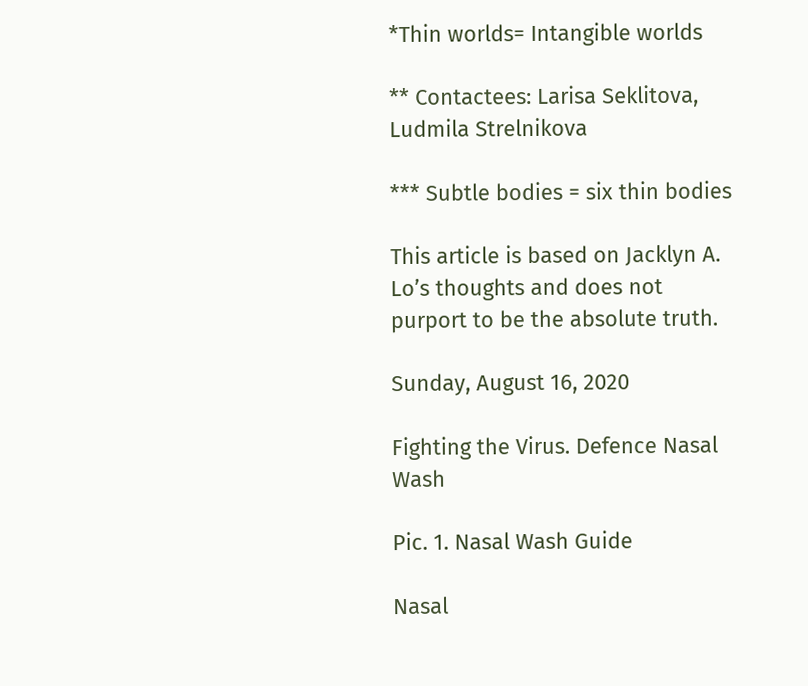*Thin worlds= Intangible worlds

** Contactees: Larisa Seklitova, Ludmila Strelnikova

*** Subtle bodies = six thin bodies

This article is based on Jacklyn A. Lo’s thoughts and does not purport to be the absolute truth.

Sunday, August 16, 2020

Fighting the Virus. Defence Nasal Wash

Pic. 1. Nasal Wash Guide

Nasal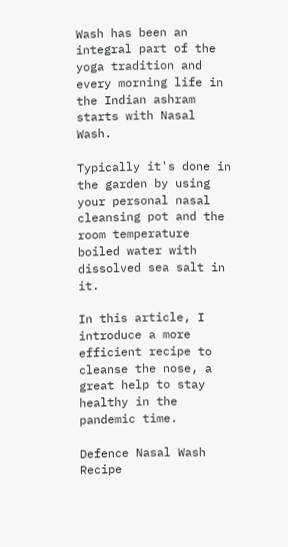Wash has been an integral part of the yoga tradition and every morning life in the Indian ashram starts with Nasal Wash.

Typically it's done in the garden by using your personal nasal cleansing pot and the room temperature boiled water with dissolved sea salt in it.

In this article, I introduce a more efficient recipe to cleanse the nose, a great help to stay healthy in the pandemic time.

Defence Nasal Wash Recipe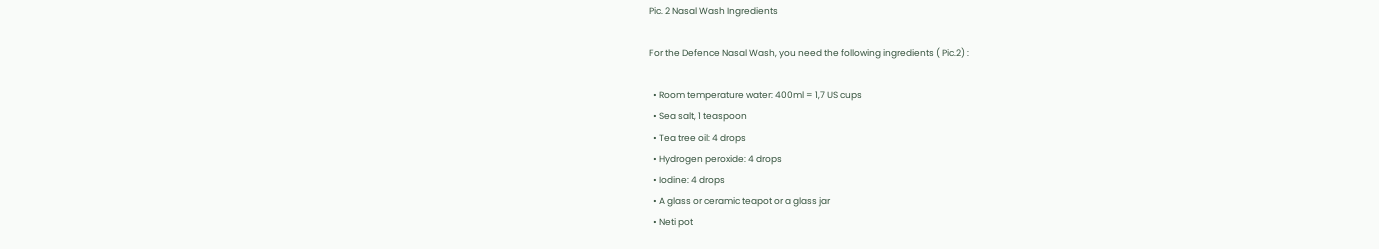Pic. 2 Nasal Wash Ingredients

For the Defence Nasal Wash, you need the following ingredients ( Pic.2) :

  • Room temperature water: 400ml = 1,7 US cups
  • Sea salt, 1 teaspoon
  • Tea tree oil: 4 drops
  • Hydrogen peroxide: 4 drops
  • Iodine: 4 drops
  • A glass or ceramic teapot or a glass jar
  • Neti pot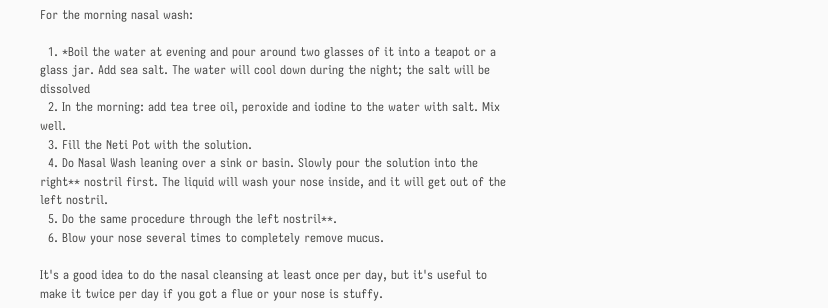For the morning nasal wash:

  1. *Boil the water at evening and pour around two glasses of it into a teapot or a glass jar. Add sea salt. The water will cool down during the night; the salt will be dissolved
  2. In the morning: add tea tree oil, peroxide and iodine to the water with salt. Mix well.
  3. Fill the Neti Pot with the solution.
  4. Do Nasal Wash leaning over a sink or basin. Slowly pour the solution into the right** nostril first. The liquid will wash your nose inside, and it will get out of the left nostril.
  5. Do the same procedure through the left nostril**.
  6. Blow your nose several times to completely remove mucus.

It's a good idea to do the nasal cleansing at least once per day, but it's useful to make it twice per day if you got a flue or your nose is stuffy.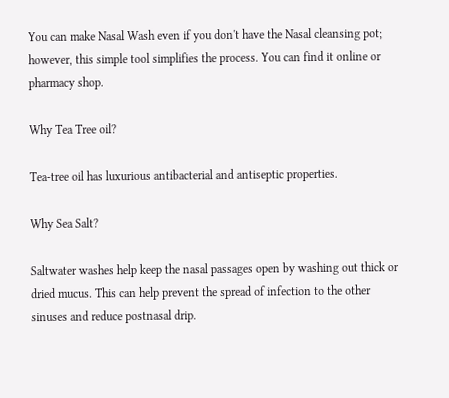You can make Nasal Wash even if you don't have the Nasal cleansing pot; however, this simple tool simplifies the process. You can find it online or pharmacy shop.

Why Tea Tree oil?

Tea-tree oil has luxurious antibacterial and antiseptic properties.

Why Sea Salt?

Saltwater washes help keep the nasal passages open by washing out thick or dried mucus. This can help prevent the spread of infection to the other sinuses and reduce postnasal drip.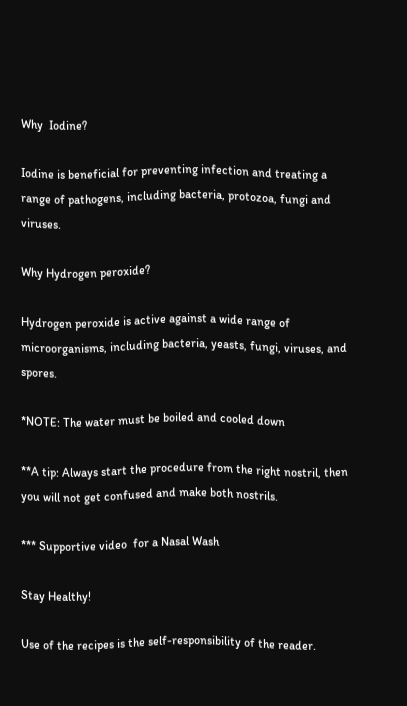Why  Iodine?

Iodine is beneficial for preventing infection and treating a range of pathogens, including bacteria, protozoa, fungi and viruses.

Why Hydrogen peroxide?

Hydrogen peroxide is active against a wide range of microorganisms, including bacteria, yeasts, fungi, viruses, and spores.

*NOTE: The water must be boiled and cooled down

**A tip: Always start the procedure from the right nostril, then you will not get confused and make both nostrils.

*** Supportive video  for a Nasal Wash

Stay Healthy!

Use of the recipes is the self-responsibility of the reader.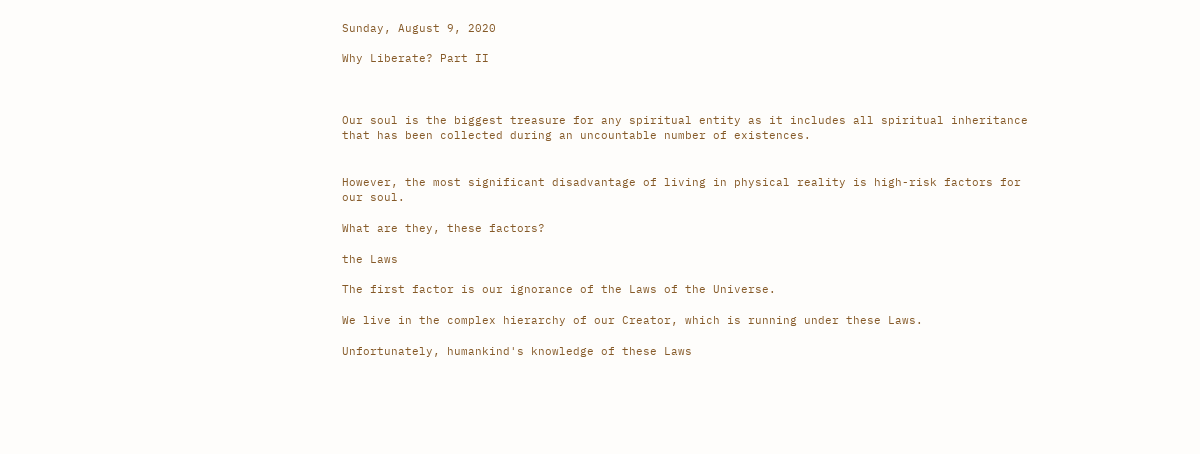Sunday, August 9, 2020

Why Liberate? Part II



Our soul is the biggest treasure for any spiritual entity as it includes all spiritual inheritance that has been collected during an uncountable number of existences.


However, the most significant disadvantage of living in physical reality is high-risk factors for our soul.

What are they, these factors?

the Laws

The first factor is our ignorance of the Laws of the Universe.

We live in the complex hierarchy of our Creator, which is running under these Laws.

Unfortunately, humankind's knowledge of these Laws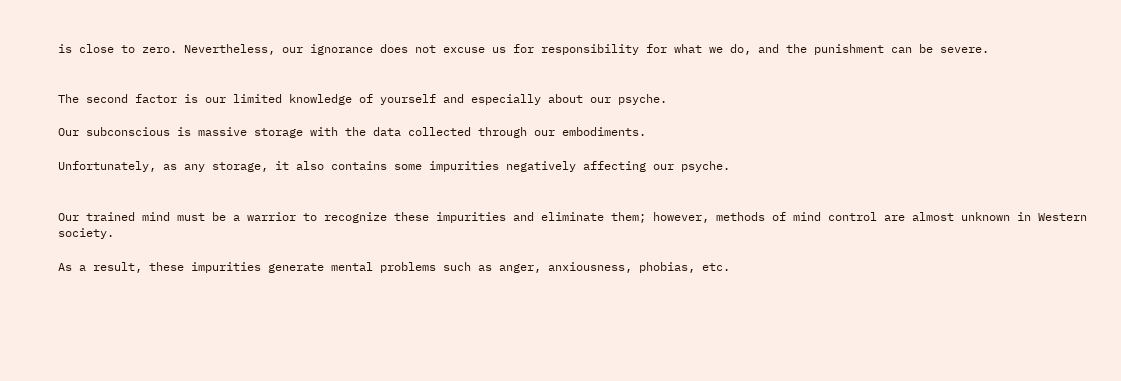is close to zero. Nevertheless, our ignorance does not excuse us for responsibility for what we do, and the punishment can be severe.


The second factor is our limited knowledge of yourself and especially about our psyche.

Our subconscious is massive storage with the data collected through our embodiments.

Unfortunately, as any storage, it also contains some impurities negatively affecting our psyche.


Our trained mind must be a warrior to recognize these impurities and eliminate them; however, methods of mind control are almost unknown in Western society.

As a result, these impurities generate mental problems such as anger, anxiousness, phobias, etc.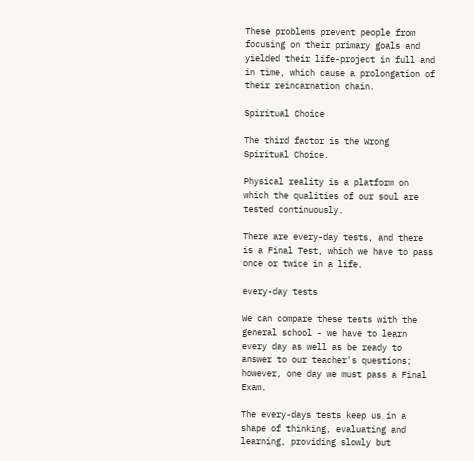These problems prevent people from focusing on their primary goals and yielded their life-project in full and in time, which cause a prolongation of their reincarnation chain.

Spiritual Choice

The third factor is the Wrong Spiritual Choice.

Physical reality is a platform on which the qualities of our soul are tested continuously.

There are every-day tests, and there is a Final Test, which we have to pass once or twice in a life.

every-day tests

We can compare these tests with the general school - we have to learn every day as well as be ready to answer to our teacher's questions; however, one day we must pass a Final Exam.

The every-days tests keep us in a shape of thinking, evaluating and learning, providing slowly but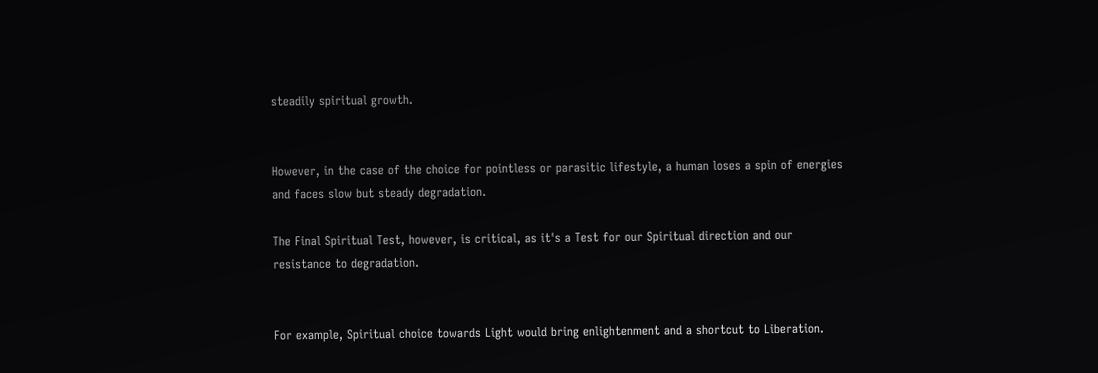steadily spiritual growth.


However, in the case of the choice for pointless or parasitic lifestyle, a human loses a spin of energies and faces slow but steady degradation.

The Final Spiritual Test, however, is critical, as it's a Test for our Spiritual direction and our resistance to degradation.


For example, Spiritual choice towards Light would bring enlightenment and a shortcut to Liberation.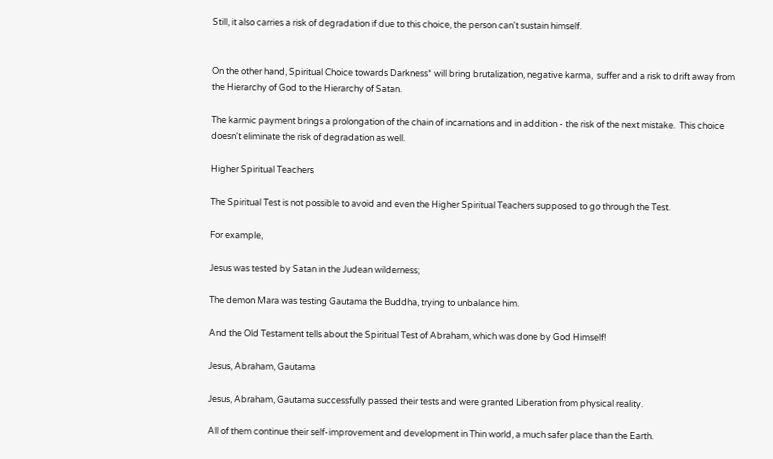Still, it also carries a risk of degradation if due to this choice, the person can't sustain himself.


On the other hand, Spiritual Choice towards Darkness* will bring brutalization, negative karma,  suffer and a risk to drift away from the Hierarchy of God to the Hierarchy of Satan.

The karmic payment brings a prolongation of the chain of incarnations and in addition - the risk of the next mistake.  This choice doesn't eliminate the risk of degradation as well.

Higher Spiritual Teachers

The Spiritual Test is not possible to avoid and even the Higher Spiritual Teachers supposed to go through the Test.

For example,

Jesus was tested by Satan in the Judean wilderness;

The demon Mara was testing Gautama the Buddha, trying to unbalance him.

And the Old Testament tells about the Spiritual Test of Abraham, which was done by God Himself!

Jesus, Abraham, Gautama

Jesus, Abraham, Gautama successfully passed their tests and were granted Liberation from physical reality.

All of them continue their self-improvement and development in Thin world, a much safer place than the Earth.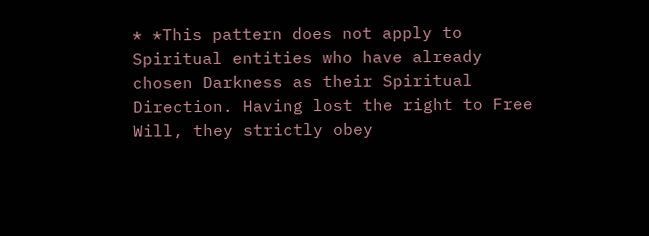* *This pattern does not apply to Spiritual entities who have already chosen Darkness as their Spiritual Direction. Having lost the right to Free Will, they strictly obey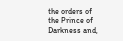the orders of the Prince of Darkness and,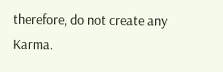therefore, do not create any Karma.